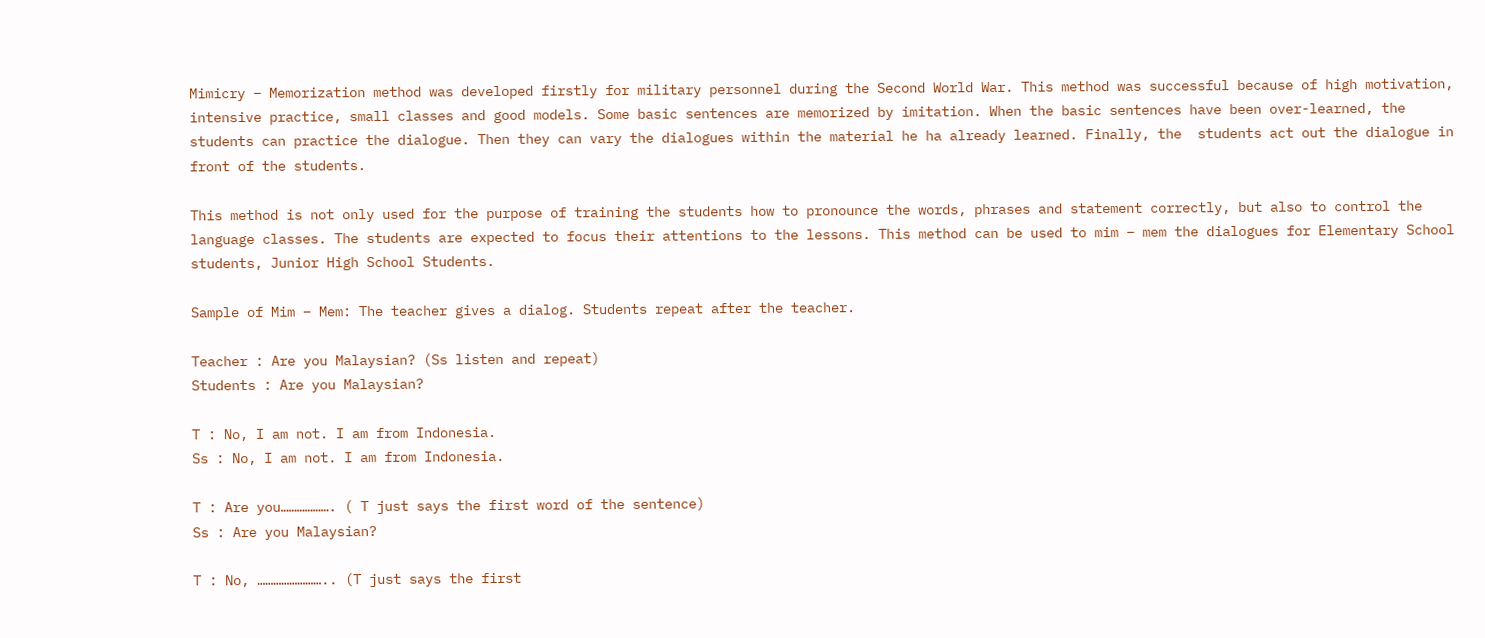Mimicry – Memorization method was developed firstly for military personnel during the Second World War. This method was successful because of high motivation, intensive practice, small classes and good models. Some basic sentences are memorized by imitation. When the basic sentences have been over-learned, the students can practice the dialogue. Then they can vary the dialogues within the material he ha already learned. Finally, the  students act out the dialogue in front of the students.

This method is not only used for the purpose of training the students how to pronounce the words, phrases and statement correctly, but also to control the language classes. The students are expected to focus their attentions to the lessons. This method can be used to mim – mem the dialogues for Elementary School students, Junior High School Students.

Sample of Mim – Mem: The teacher gives a dialog. Students repeat after the teacher.

Teacher : Are you Malaysian? (Ss listen and repeat)
Students : Are you Malaysian?

T : No, I am not. I am from Indonesia.
Ss : No, I am not. I am from Indonesia.

T : Are you………………. ( T just says the first word of the sentence)
Ss : Are you Malaysian?

T : No, …………………….. (T just says the first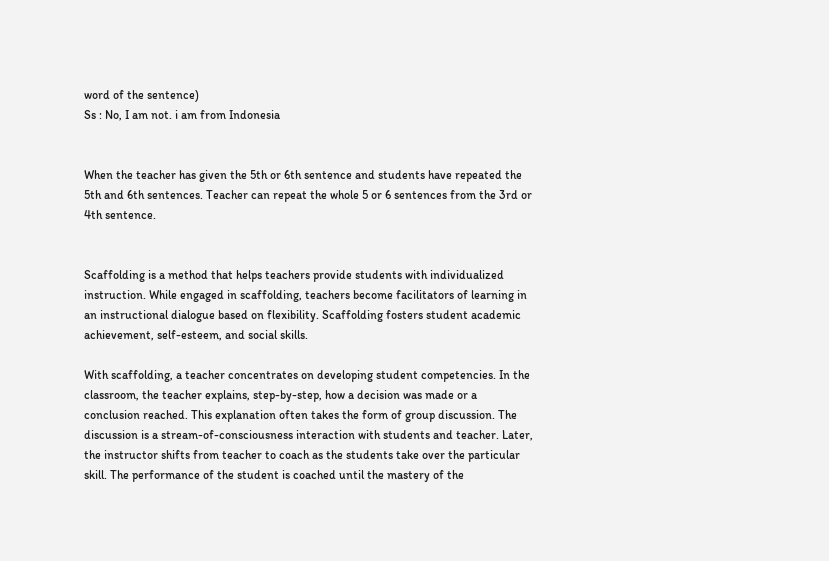word of the sentence)
Ss : No, I am not. i am from Indonesia


When the teacher has given the 5th or 6th sentence and students have repeated the 5th and 6th sentences. Teacher can repeat the whole 5 or 6 sentences from the 3rd or 4th sentence.


Scaffolding is a method that helps teachers provide students with individualized instruction. While engaged in scaffolding, teachers become facilitators of learning in an instructional dialogue based on flexibility. Scaffolding fosters student academic achievement, self-esteem, and social skills.

With scaffolding, a teacher concentrates on developing student competencies. In the classroom, the teacher explains, step-by-step, how a decision was made or a conclusion reached. This explanation often takes the form of group discussion. The discussion is a stream-of-consciousness interaction with students and teacher. Later, the instructor shifts from teacher to coach as the students take over the particular skill. The performance of the student is coached until the mastery of the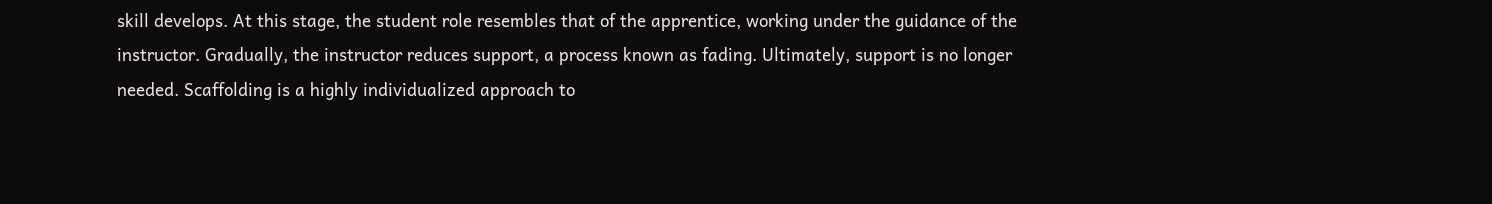skill develops. At this stage, the student role resembles that of the apprentice, working under the guidance of the instructor. Gradually, the instructor reduces support, a process known as fading. Ultimately, support is no longer needed. Scaffolding is a highly individualized approach to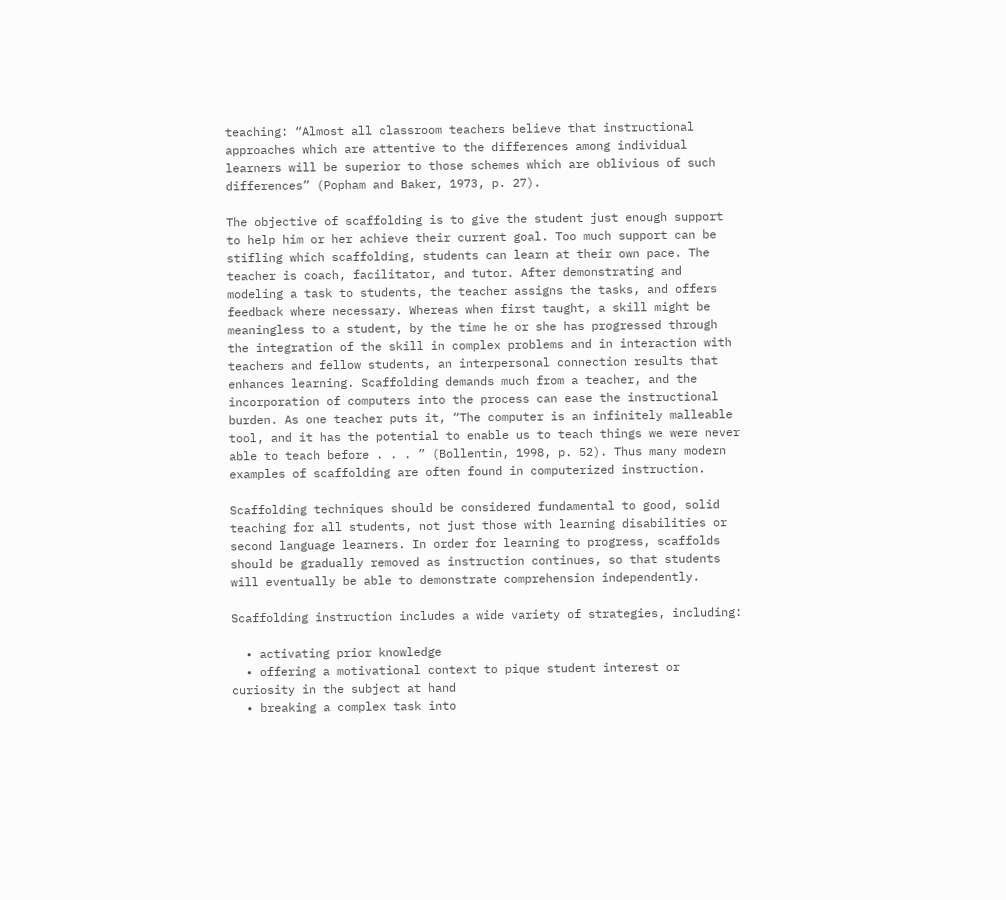teaching: “Almost all classroom teachers believe that instructional approaches which are attentive to the differences among individual learners will be superior to those schemes which are oblivious of such differences” (Popham and Baker, 1973, p. 27).

The objective of scaffolding is to give the student just enough support to help him or her achieve their current goal. Too much support can be stifling which scaffolding, students can learn at their own pace. The teacher is coach, facilitator, and tutor. After demonstrating and modeling a task to students, the teacher assigns the tasks, and offers feedback where necessary. Whereas when first taught, a skill might be meaningless to a student, by the time he or she has progressed through the integration of the skill in complex problems and in interaction with teachers and fellow students, an interpersonal connection results that enhances learning. Scaffolding demands much from a teacher, and the incorporation of computers into the process can ease the instructional burden. As one teacher puts it, “The computer is an infinitely malleable tool, and it has the potential to enable us to teach things we were never able to teach before . . . ” (Bollentin, 1998, p. 52). Thus many modern examples of scaffolding are often found in computerized instruction.

Scaffolding techniques should be considered fundamental to good, solid teaching for all students, not just those with learning disabilities or second language learners. In order for learning to progress, scaffolds should be gradually removed as instruction continues, so that students will eventually be able to demonstrate comprehension independently.

Scaffolding instruction includes a wide variety of strategies, including:

  • activating prior knowledge
  • offering a motivational context to pique student interest or curiosity in the subject at hand
  • breaking a complex task into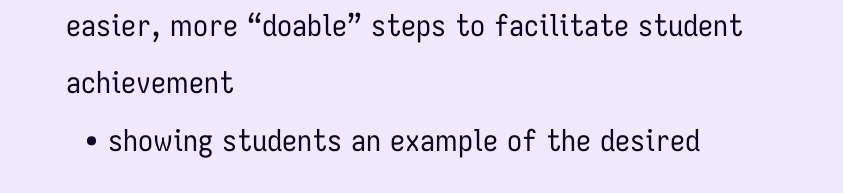easier, more “doable” steps to facilitate student achievement
  • showing students an example of the desired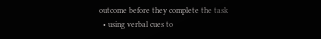outcome before they complete the task
  • using verbal cues to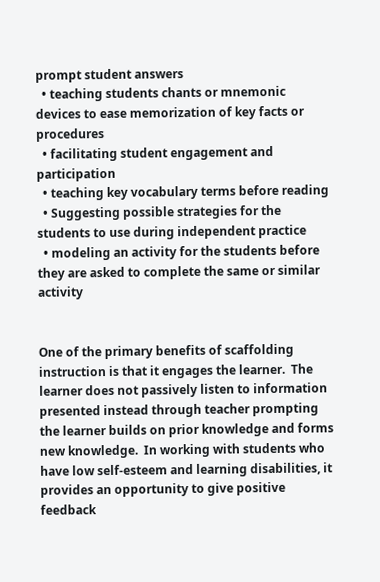prompt student answers
  • teaching students chants or mnemonic devices to ease memorization of key facts or procedures
  • facilitating student engagement and participation
  • teaching key vocabulary terms before reading
  • Suggesting possible strategies for the students to use during independent practice
  • modeling an activity for the students before they are asked to complete the same or similar activity


One of the primary benefits of scaffolding instruction is that it engages the learner.  The learner does not passively listen to information presented instead through teacher prompting the learner builds on prior knowledge and forms new knowledge.  In working with students who have low self-esteem and learning disabilities, it provides an opportunity to give positive feedback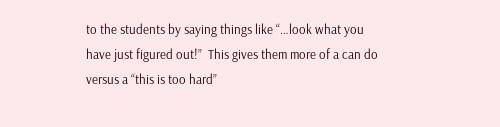to the students by saying things like “…look what you have just figured out!”  This gives them more of a can do versus a “this is too hard”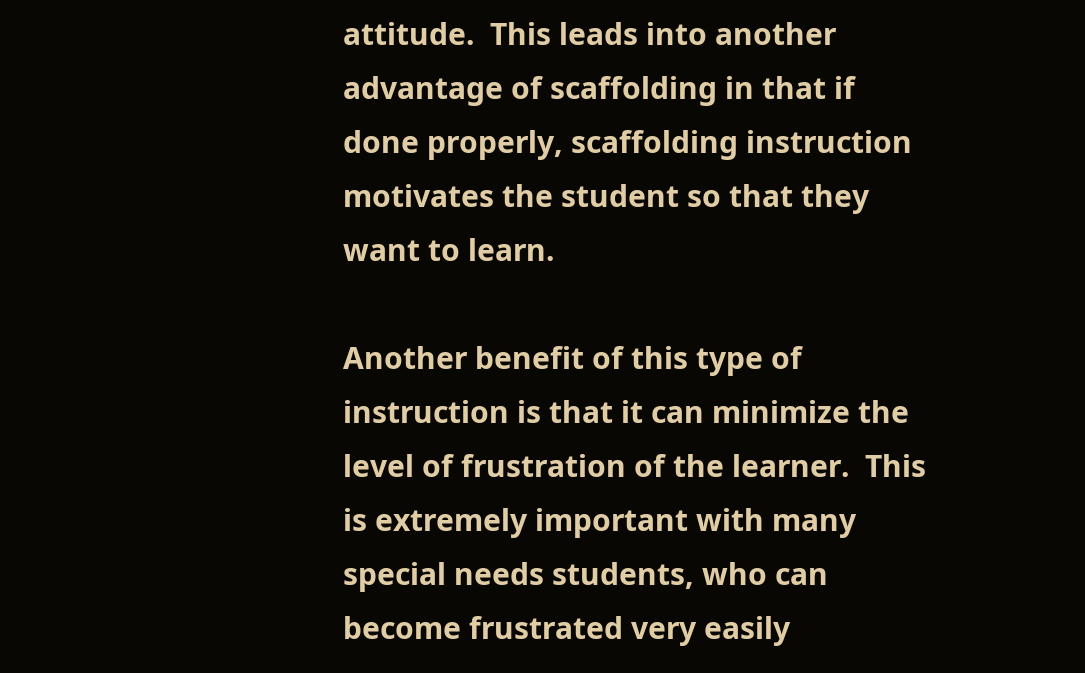attitude.  This leads into another advantage of scaffolding in that if done properly, scaffolding instruction motivates the student so that they want to learn.

Another benefit of this type of instruction is that it can minimize the level of frustration of the learner.  This is extremely important with many special needs students, who can become frustrated very easily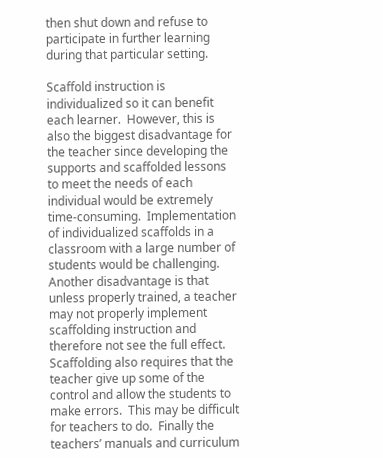then shut down and refuse to participate in further learning during that particular setting.

Scaffold instruction is individualized so it can benefit each learner.  However, this is also the biggest disadvantage for the teacher since developing the supports and scaffolded lessons to meet the needs of each individual would be extremely time-consuming.  Implementation of individualized scaffolds in a classroom with a large number of students would be challenging.  Another disadvantage is that unless properly trained, a teacher may not properly implement scaffolding instruction and therefore not see the full effect.  Scaffolding also requires that the teacher give up some of the control and allow the students to make errors.  This may be difficult for teachers to do.  Finally the teachers’ manuals and curriculum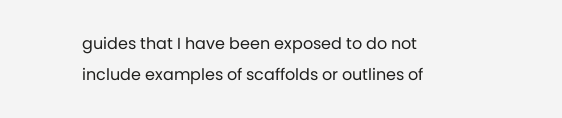guides that I have been exposed to do not include examples of scaffolds or outlines of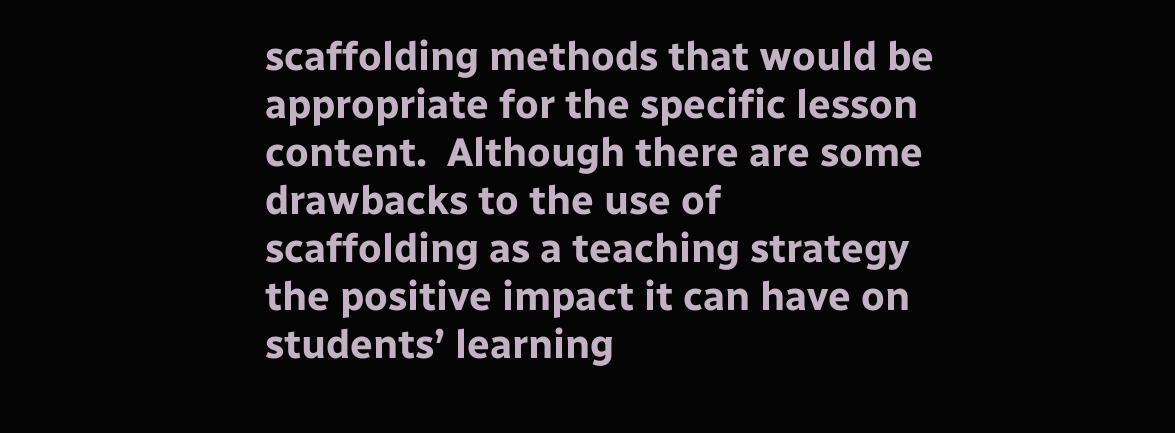scaffolding methods that would be appropriate for the specific lesson content.  Although there are some drawbacks to the use of scaffolding as a teaching strategy the positive impact it can have on students’ learning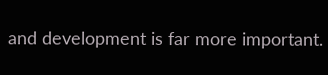and development is far more important.